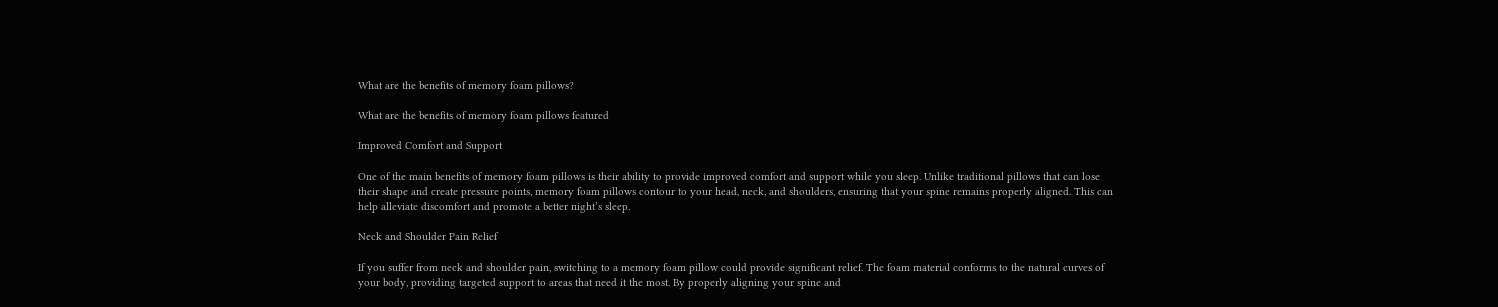What are the benefits of memory foam pillows?

What are the benefits of memory foam pillows featured

Improved Comfort and Support

One of the main benefits of memory foam pillows is their ability to provide improved comfort and support while you sleep. Unlike traditional pillows that can lose their shape and create pressure points, memory foam pillows contour to your head, neck, and shoulders, ensuring that your spine remains properly aligned. This can help alleviate discomfort and promote a better night’s sleep.

Neck and Shoulder Pain Relief

If you suffer from neck and shoulder pain, switching to a memory foam pillow could provide significant relief. The foam material conforms to the natural curves of your body, providing targeted support to areas that need it the most. By properly aligning your spine and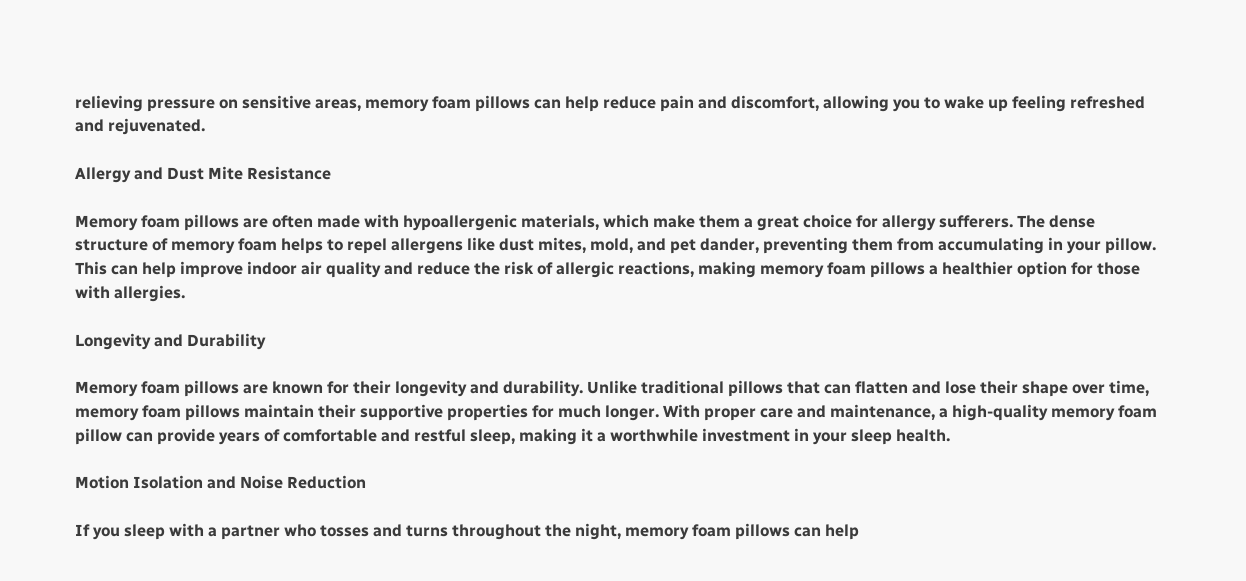relieving pressure on sensitive areas, memory foam pillows can help reduce pain and discomfort, allowing you to wake up feeling refreshed and rejuvenated.

Allergy and Dust Mite Resistance

Memory foam pillows are often made with hypoallergenic materials, which make them a great choice for allergy sufferers. The dense structure of memory foam helps to repel allergens like dust mites, mold, and pet dander, preventing them from accumulating in your pillow. This can help improve indoor air quality and reduce the risk of allergic reactions, making memory foam pillows a healthier option for those with allergies.

Longevity and Durability

Memory foam pillows are known for their longevity and durability. Unlike traditional pillows that can flatten and lose their shape over time, memory foam pillows maintain their supportive properties for much longer. With proper care and maintenance, a high-quality memory foam pillow can provide years of comfortable and restful sleep, making it a worthwhile investment in your sleep health.

Motion Isolation and Noise Reduction

If you sleep with a partner who tosses and turns throughout the night, memory foam pillows can help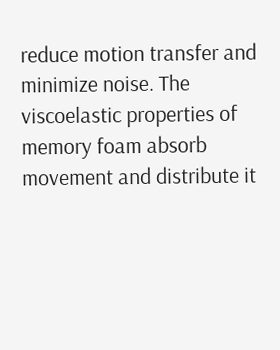reduce motion transfer and minimize noise. The viscoelastic properties of memory foam absorb movement and distribute it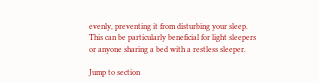evenly, preventing it from disturbing your sleep. This can be particularly beneficial for light sleepers or anyone sharing a bed with a restless sleeper.

Jump to section